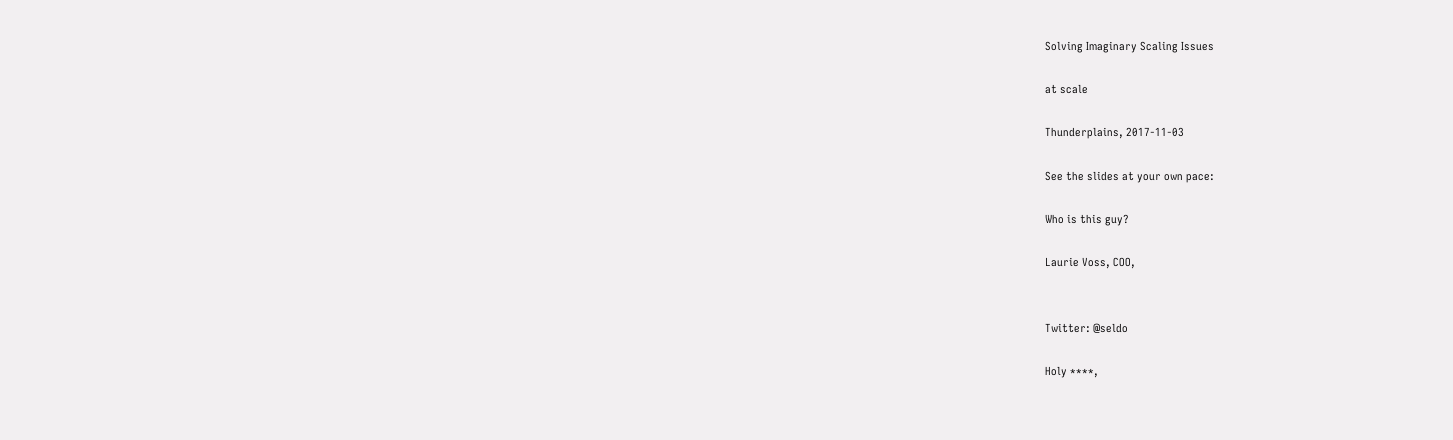Solving Imaginary Scaling Issues

at scale

Thunderplains, 2017-11-03

See the slides at your own pace:

Who is this guy?

Laurie Voss, COO,


Twitter: @seldo

Holy ****,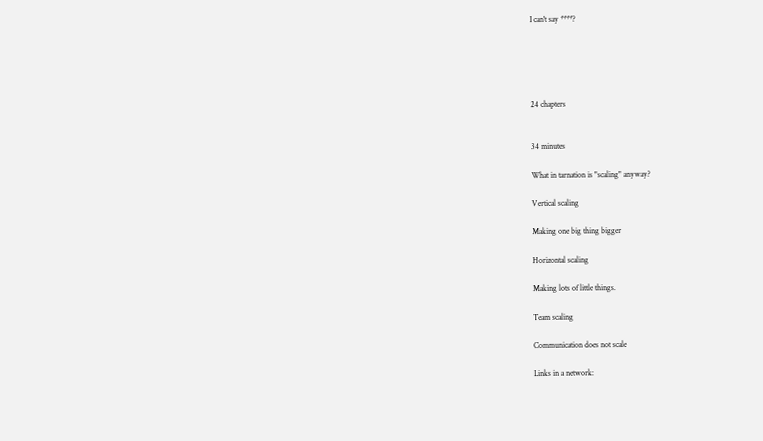I can't say ****?





24 chapters


34 minutes

What in tarnation is "scaling" anyway?

Vertical scaling

Making one big thing bigger

Horizontal scaling

Making lots of little things.

Team scaling

Communication does not scale

Links in a network: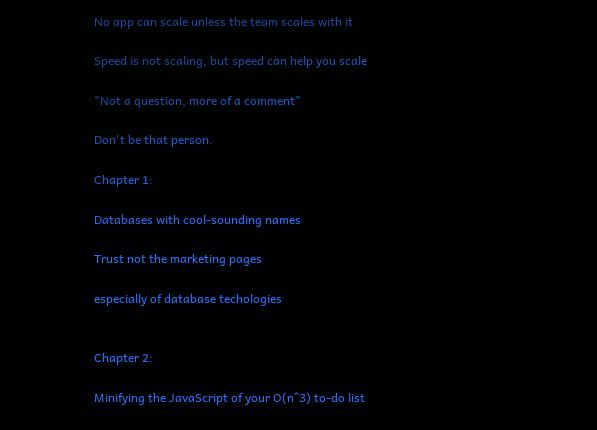No app can scale unless the team scales with it

Speed is not scaling, but speed can help you scale

"Not a question, more of a comment"

Don't be that person.

Chapter 1:

Databases with cool-sounding names

Trust not the marketing pages

especially of database techologies


Chapter 2:

Minifying the JavaScript of your O(n^3) to-do list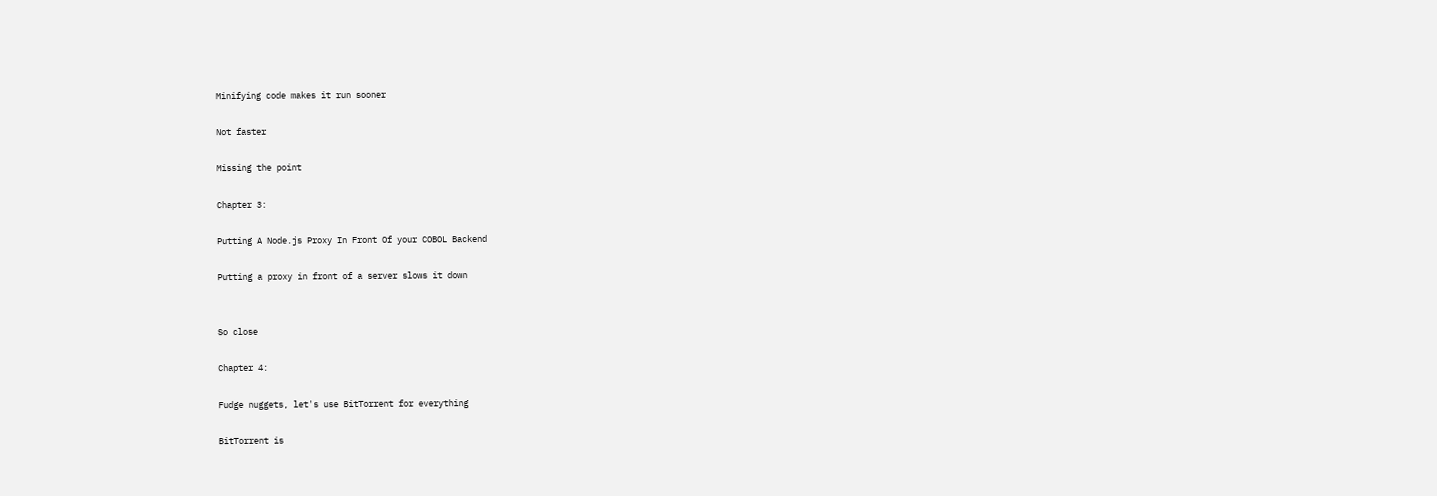Minifying code makes it run sooner

Not faster

Missing the point

Chapter 3:

Putting A Node.js Proxy In Front Of your COBOL Backend

Putting a proxy in front of a server slows it down


So close

Chapter 4:

Fudge nuggets, let's use BitTorrent for everything

BitTorrent is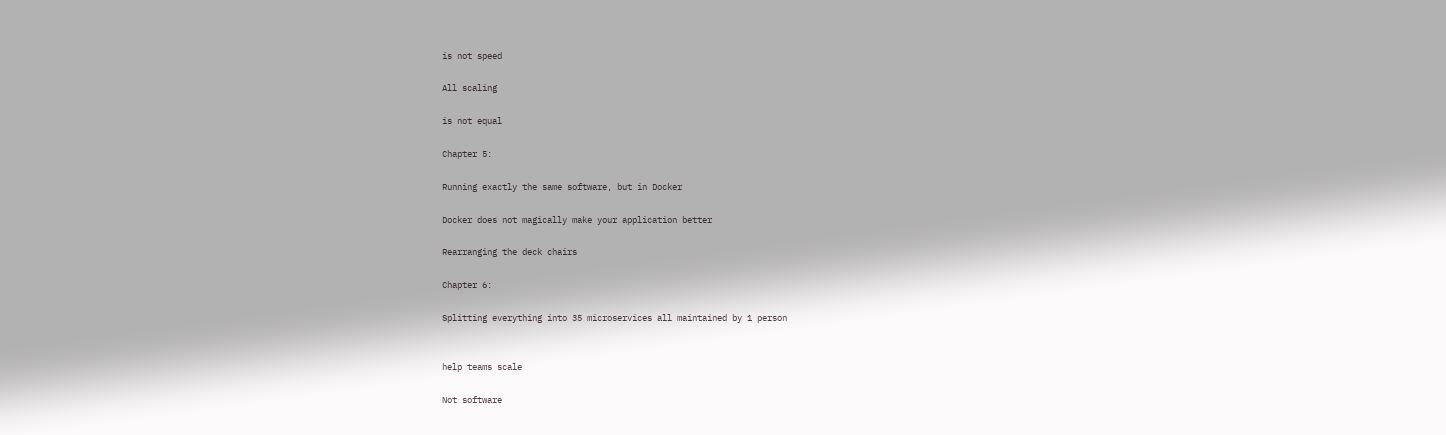is not speed

All scaling

is not equal

Chapter 5:

Running exactly the same software, but in Docker

Docker does not magically make your application better

Rearranging the deck chairs

Chapter 6:

Splitting everything into 35 microservices all maintained by 1 person


help teams scale

Not software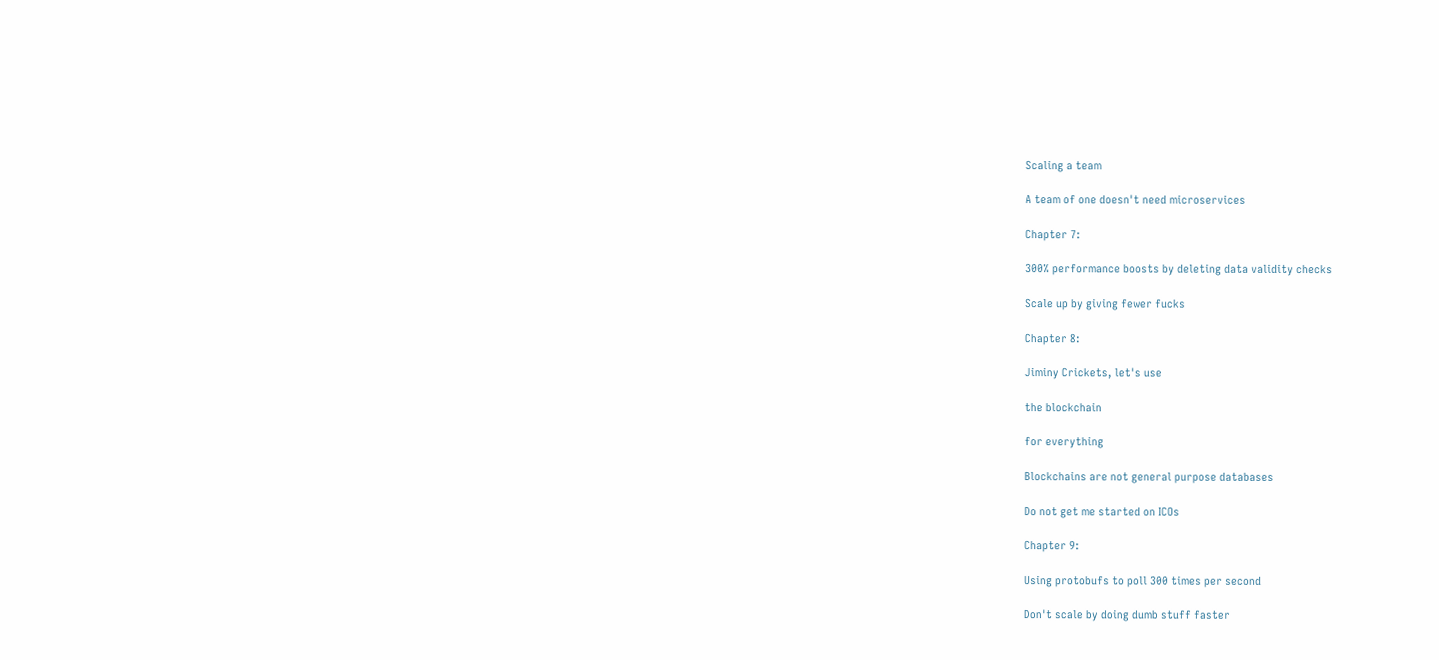Scaling a team

A team of one doesn't need microservices

Chapter 7:

300% performance boosts by deleting data validity checks

Scale up by giving fewer fucks

Chapter 8:

Jiminy Crickets, let's use

the blockchain

for everything

Blockchains are not general purpose databases

Do not get me started on ICOs

Chapter 9:

Using protobufs to poll 300 times per second

Don't scale by doing dumb stuff faster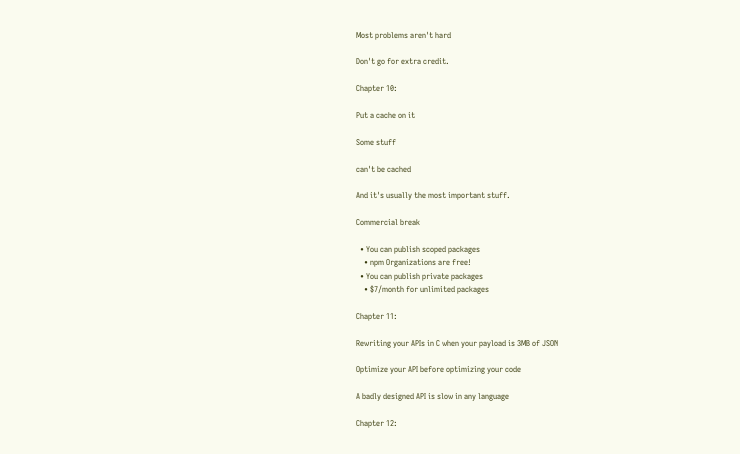Most problems aren't hard

Don't go for extra credit.

Chapter 10:

Put a cache on it

Some stuff

can't be cached

And it's usually the most important stuff.

Commercial break

  • You can publish scoped packages
    • npm Organizations are free!
  • You can publish private packages
    • $7/month for unlimited packages

Chapter 11:

Rewriting your APIs in C when your payload is 3MB of JSON

Optimize your API before optimizing your code

A badly designed API is slow in any language

Chapter 12: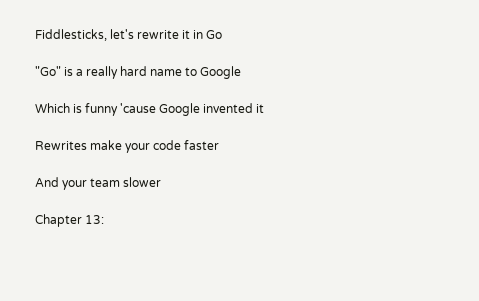Fiddlesticks, let's rewrite it in Go

"Go" is a really hard name to Google

Which is funny 'cause Google invented it

Rewrites make your code faster

And your team slower

Chapter 13: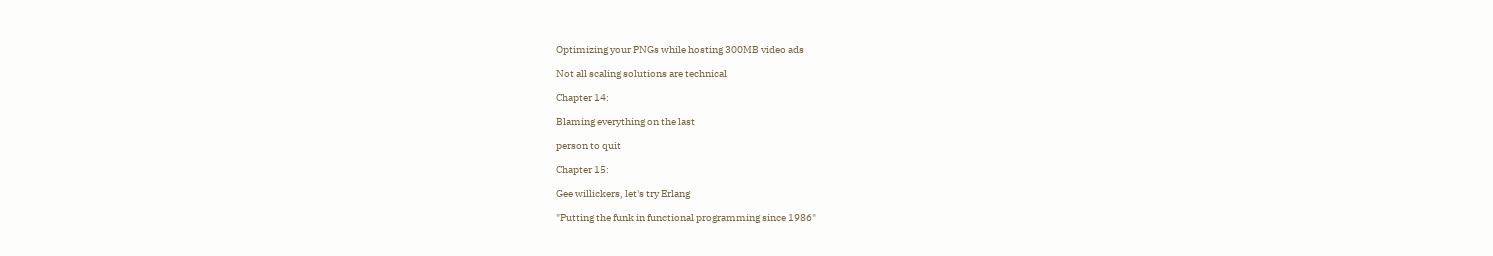Optimizing your PNGs while hosting 300MB video ads

Not all scaling solutions are technical

Chapter 14:

Blaming everything on the last

person to quit

Chapter 15:

Gee willickers, let's try Erlang

"Putting the funk in functional programming since 1986"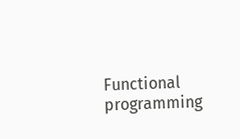Functional programming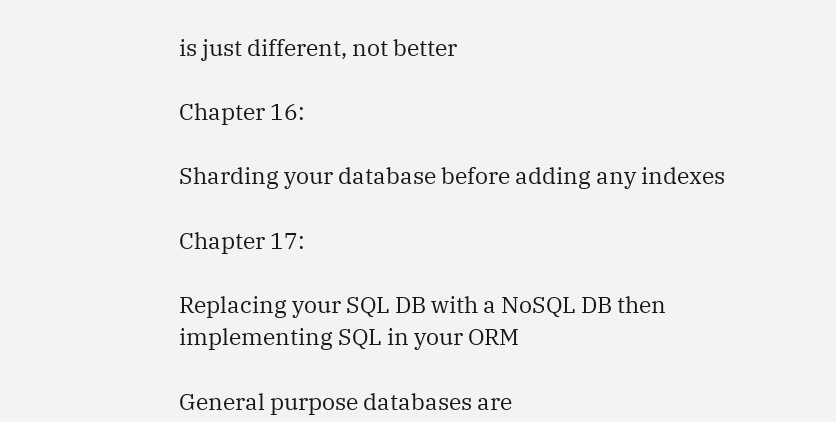is just different, not better

Chapter 16:

Sharding your database before adding any indexes

Chapter 17:

Replacing your SQL DB with a NoSQL DB then implementing SQL in your ORM

General purpose databases are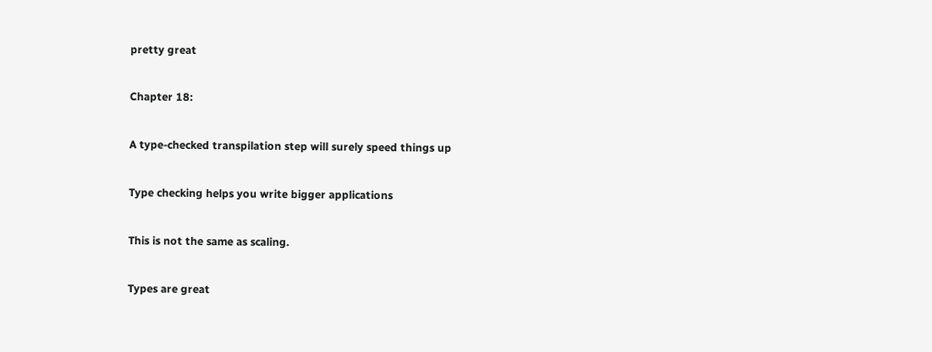pretty great

Chapter 18:

A type-checked transpilation step will surely speed things up

Type checking helps you write bigger applications

This is not the same as scaling.

Types are great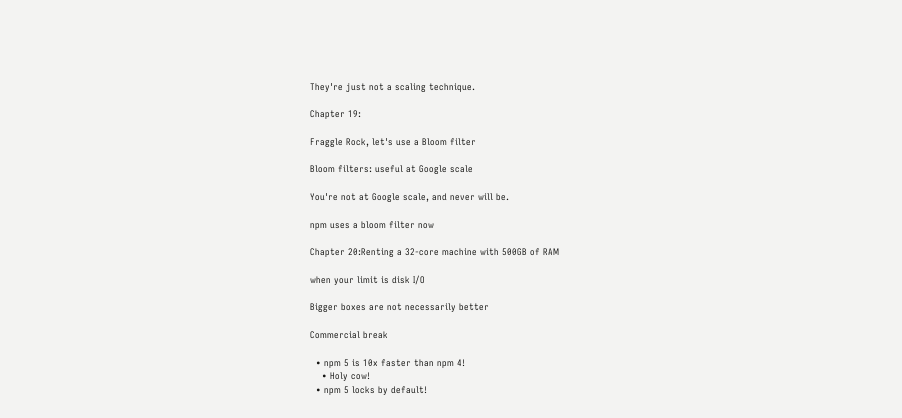They're just not a scaling technique.

Chapter 19:

Fraggle Rock, let's use a Bloom filter

Bloom filters: useful at Google scale

You're not at Google scale, and never will be.

npm uses a bloom filter now

Chapter 20:Renting a 32-core machine with 500GB of RAM

when your limit is disk I/O

Bigger boxes are not necessarily better

Commercial break

  • npm 5 is 10x faster than npm 4!
    • Holy cow!
  • npm 5 locks by default!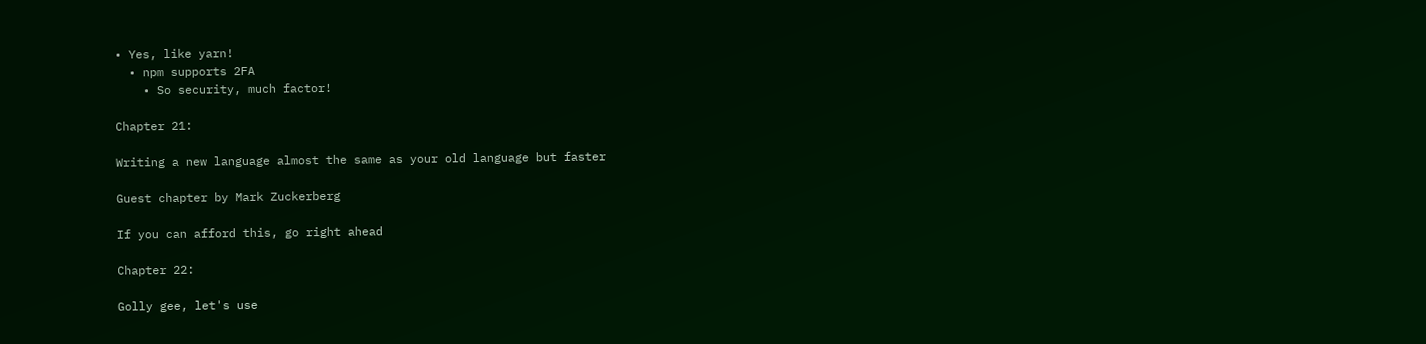• Yes, like yarn!
  • npm supports 2FA
    • So security, much factor!

Chapter 21:

Writing a new language almost the same as your old language but faster

Guest chapter by Mark Zuckerberg

If you can afford this, go right ahead

Chapter 22:

Golly gee, let's use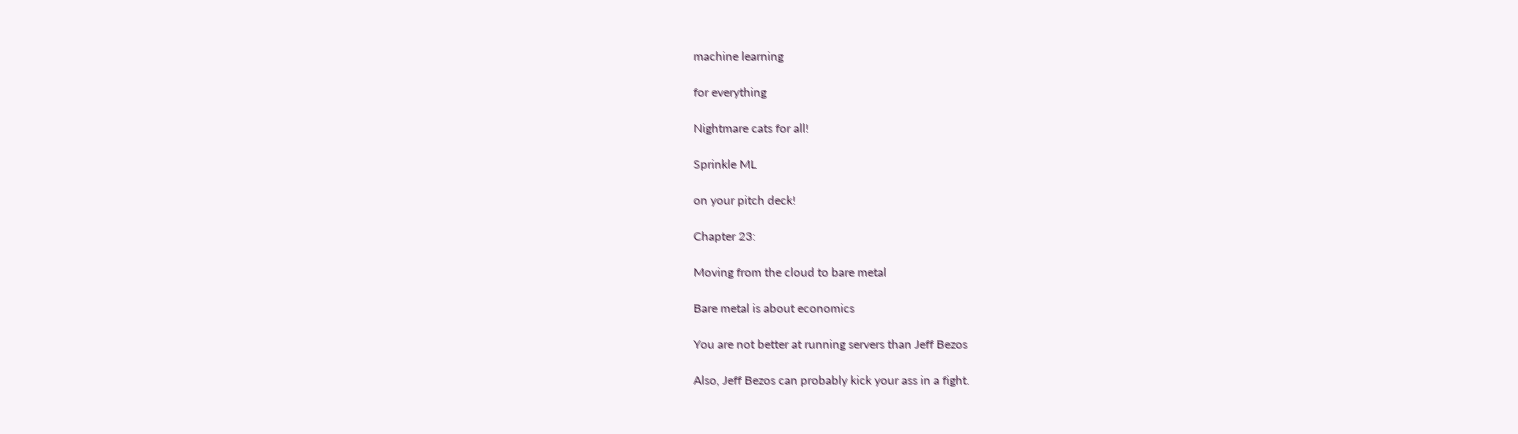machine learning

for everything

Nightmare cats for all!

Sprinkle ML

on your pitch deck!

Chapter 23:

Moving from the cloud to bare metal

Bare metal is about economics

You are not better at running servers than Jeff Bezos

Also, Jeff Bezos can probably kick your ass in a fight.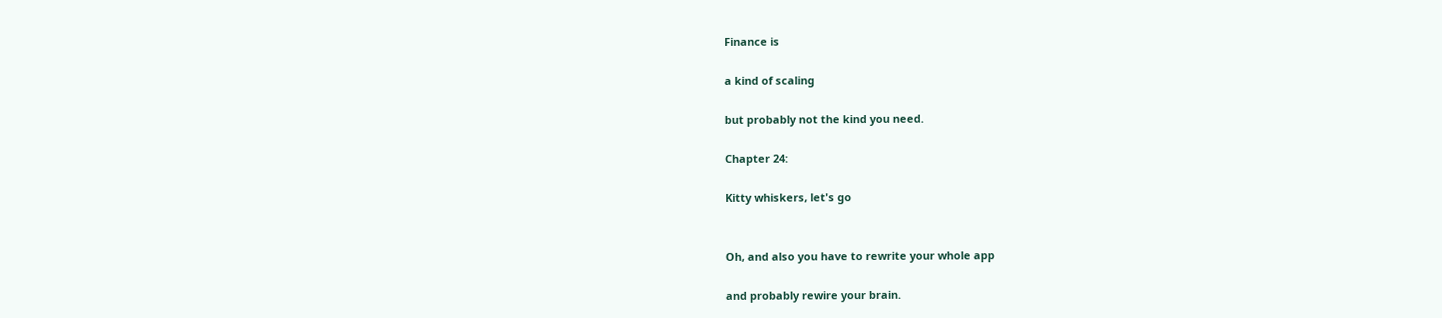Finance is

a kind of scaling

but probably not the kind you need.

Chapter 24:

Kitty whiskers, let's go


Oh, and also you have to rewrite your whole app

and probably rewire your brain.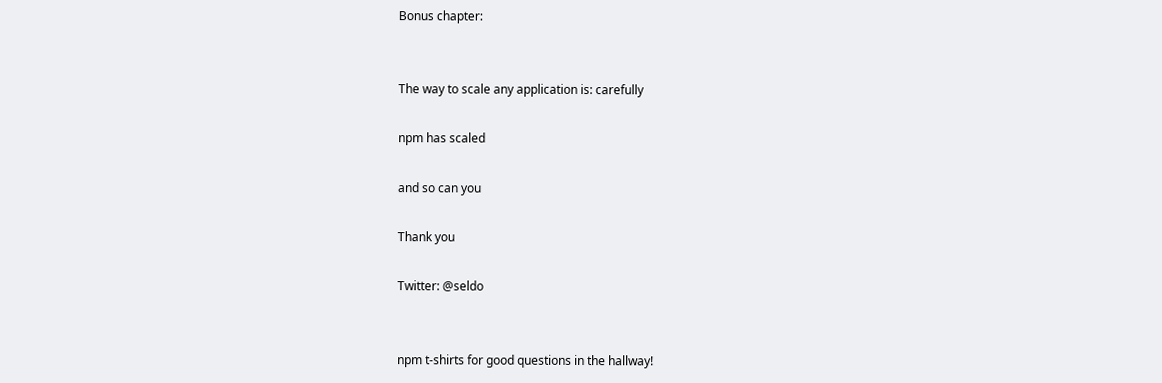Bonus chapter:


The way to scale any application is: carefully

npm has scaled

and so can you

Thank you

Twitter: @seldo


npm t-shirts for good questions in the hallway!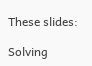These slides:

Solving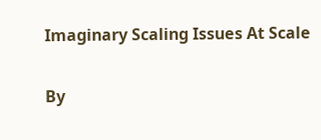Imaginary Scaling Issues At Scale

By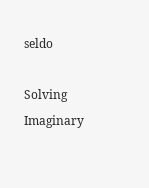seldo

Solving Imaginary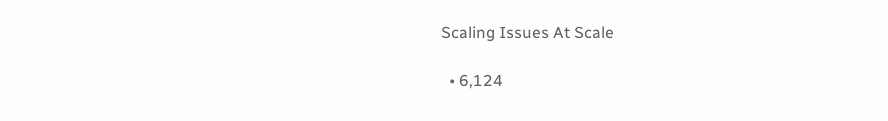Scaling Issues At Scale

  • 6,124